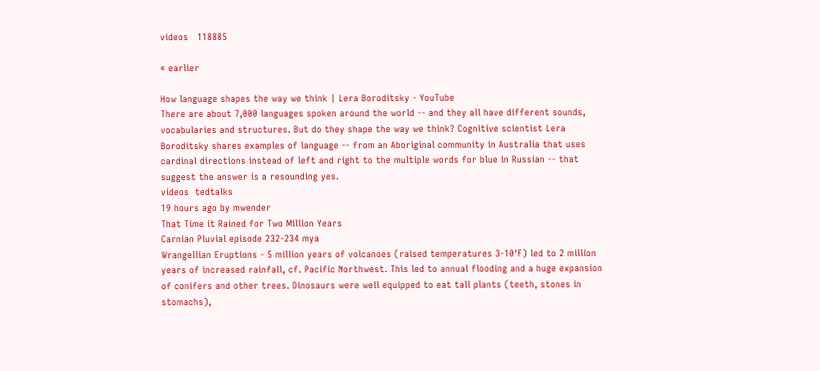videos   118885

« earlier

How language shapes the way we think | Lera Boroditsky - YouTube
There are about 7,000 languages spoken around the world -- and they all have different sounds, vocabularies and structures. But do they shape the way we think? Cognitive scientist Lera Boroditsky shares examples of language -- from an Aboriginal community in Australia that uses cardinal directions instead of left and right to the multiple words for blue in Russian -- that suggest the answer is a resounding yes.
videos  tedtalks
19 hours ago by mwender
That Time it Rained for Two Million Years
Carnian Pluvial episode 232-234 mya
Wrangellian Eruptions - 5 million years of volcanoes (raised temperatures 3-10'F) led to 2 million years of increased rainfall, cf. Pacific Northwest. This led to annual flooding and a huge expansion of conifers and other trees. Dinosaurs were well equipped to eat tall plants (teeth, stones in stomachs),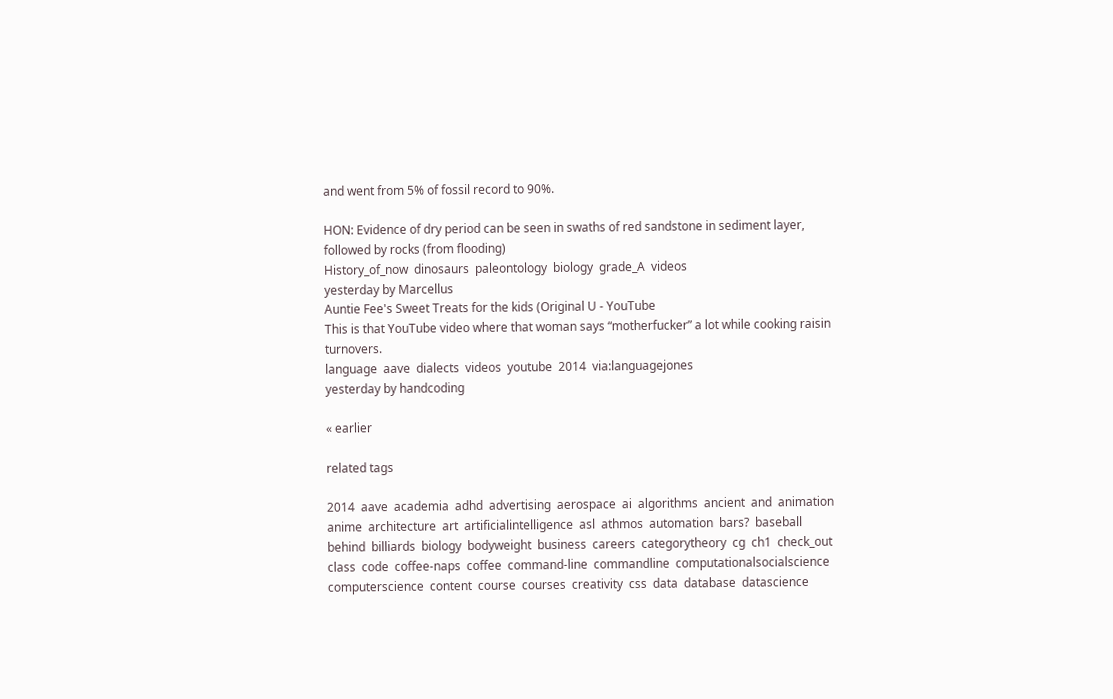and went from 5% of fossil record to 90%.

HON: Evidence of dry period can be seen in swaths of red sandstone in sediment layer, followed by rocks (from flooding)
History_of_now  dinosaurs  paleontology  biology  grade_A  videos
yesterday by Marcellus
Auntie Fee's Sweet Treats for the kids (Original U - YouTube
This is that YouTube video where that woman says “motherfucker” a lot while cooking raisin turnovers.
language  aave  dialects  videos  youtube  2014  via:languagejones
yesterday by handcoding

« earlier

related tags

2014  aave  academia  adhd  advertising  aerospace  ai  algorithms  ancient  and  animation  anime  architecture  art  artificialintelligence  asl  athmos  automation  bars?  baseball  behind  billiards  biology  bodyweight  business  careers  categorytheory  cg  ch1  check_out  class  code  coffee-naps  coffee  command-line  commandline  computationalsocialscience  computerscience  content  course  courses  creativity  css  data  database  datascience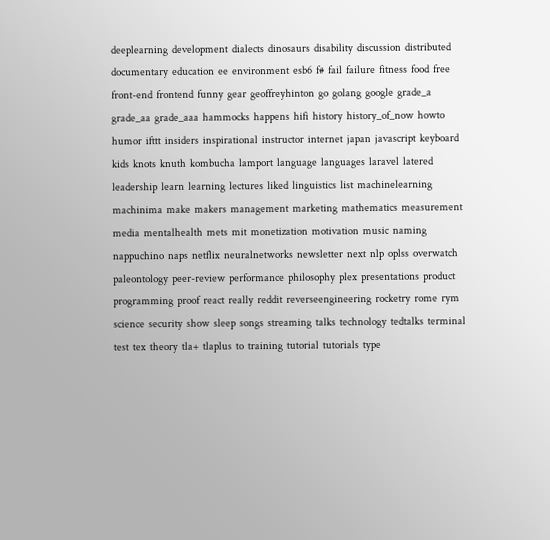deeplearning  development  dialects  dinosaurs  disability  discussion  distributed  documentary  education  ee  environment  esb6  f#  fail  failure  fitness  food  free  front-end  frontend  funny  gear  geoffreyhinton  go  golang  google  grade_a  grade_aa  grade_aaa  hammocks  happens  hifi  history  history_of_now  howto  humor  ifttt  insiders  inspirational  instructor  internet  japan  javascript  keyboard  kids  knots  knuth  kombucha  lamport  language  languages  laravel  latered  leadership  learn  learning  lectures  liked  linguistics  list  machinelearning  machinima  make  makers  management  marketing  mathematics  measurement  media  mentalhealth  mets  mit  monetization  motivation  music  naming  nappuchino  naps  netflix  neuralnetworks  newsletter  next  nlp  oplss  overwatch  paleontology  peer-review  performance  philosophy  plex  presentations  product  programming  proof  react  really  reddit  reverseengineering  rocketry  rome  rym  science  security  show  sleep  songs  streaming  talks  technology  tedtalks  terminal  test  tex  theory  tla+  tlaplus  to  training  tutorial  tutorials  type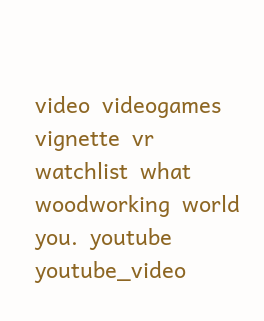video  videogames  vignette  vr  watchlist  what  woodworking  world  you.  youtube  youtube_video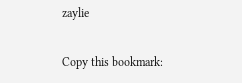zaylie

Copy this bookmark: